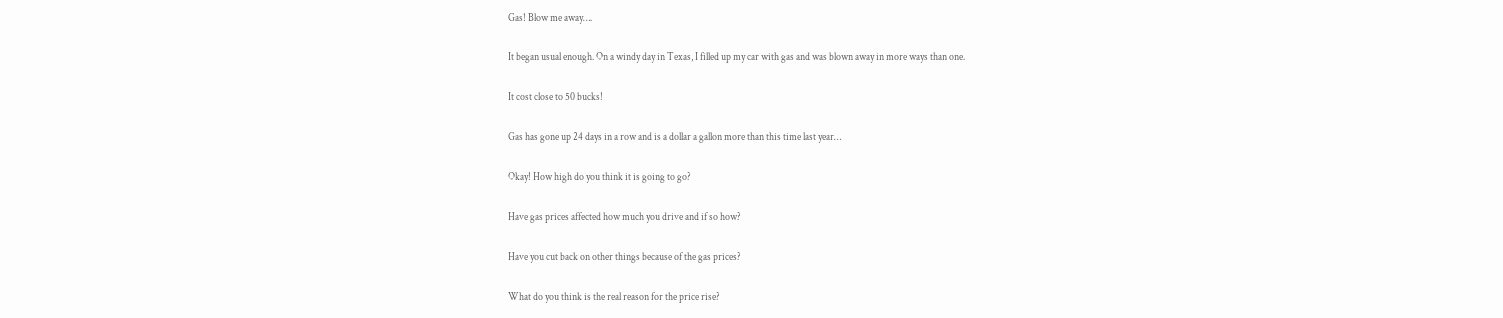Gas! Blow me away….

It began usual enough. On a windy day in Texas, I filled up my car with gas and was blown away in more ways than one.

It cost close to 50 bucks!

Gas has gone up 24 days in a row and is a dollar a gallon more than this time last year…

Okay! How high do you think it is going to go?

Have gas prices affected how much you drive and if so how?

Have you cut back on other things because of the gas prices?

What do you think is the real reason for the price rise?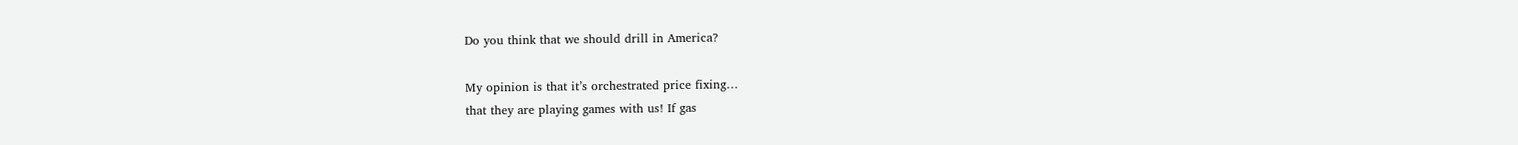Do you think that we should drill in America?

My opinion is that it’s orchestrated price fixing…
that they are playing games with us! If gas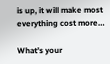is up, it will make most everything cost more…

What’s your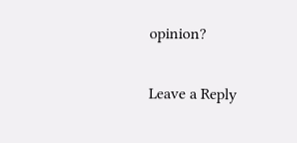opinion?

Leave a Reply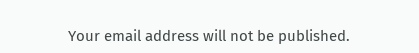Your email address will not be published.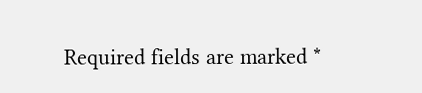Required fields are marked *